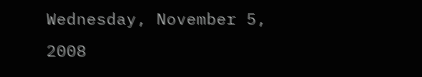Wednesday, November 5, 2008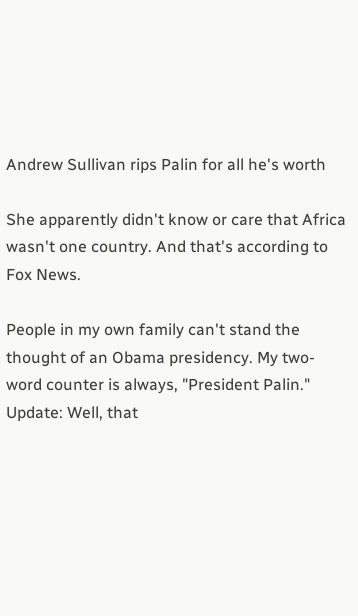Andrew Sullivan rips Palin for all he's worth

She apparently didn't know or care that Africa wasn't one country. And that's according to Fox News.

People in my own family can't stand the thought of an Obama presidency. My two-word counter is always, "President Palin."
Update: Well, that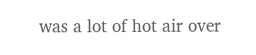was a lot of hot air over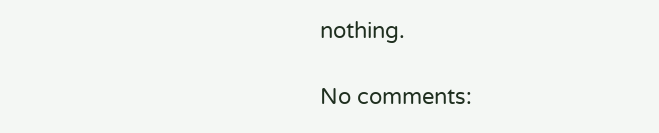nothing.

No comments: